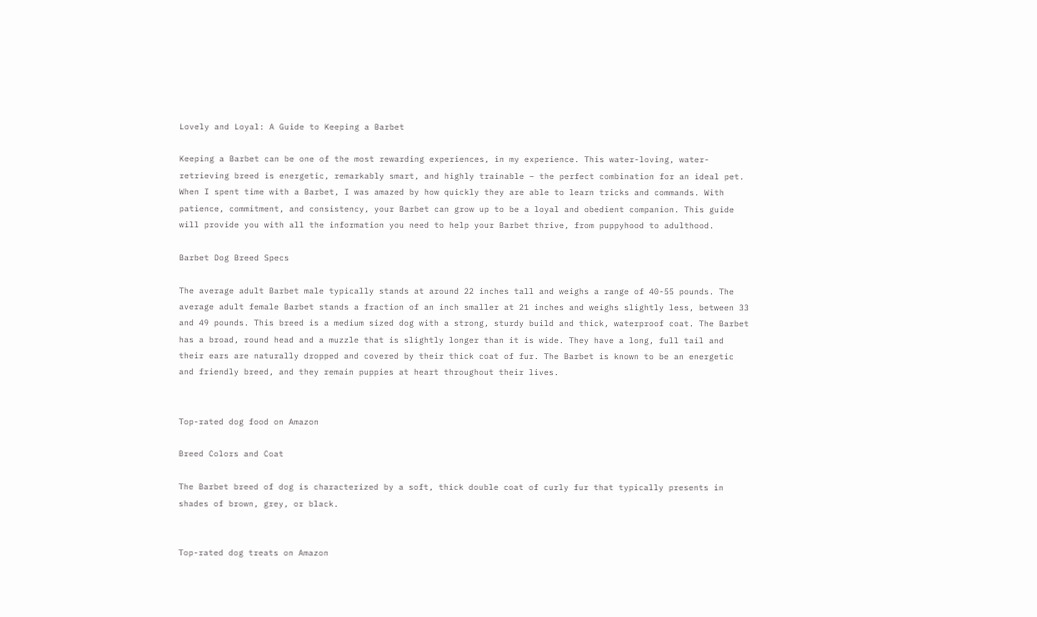Lovely and Loyal: A Guide to Keeping a Barbet

Keeping a Barbet can be one of the most rewarding experiences, in my experience. This water-loving, water-retrieving breed is energetic, remarkably smart, and highly trainable – the perfect combination for an ideal pet. When I spent time with a Barbet, I was amazed by how quickly they are able to learn tricks and commands. With patience, commitment, and consistency, your Barbet can grow up to be a loyal and obedient companion. This guide will provide you with all the information you need to help your Barbet thrive, from puppyhood to adulthood.

Barbet Dog Breed Specs

The average adult Barbet male typically stands at around 22 inches tall and weighs a range of 40-55 pounds. The average adult female Barbet stands a fraction of an inch smaller at 21 inches and weighs slightly less, between 33 and 49 pounds. This breed is a medium sized dog with a strong, sturdy build and thick, waterproof coat. The Barbet has a broad, round head and a muzzle that is slightly longer than it is wide. They have a long, full tail and their ears are naturally dropped and covered by their thick coat of fur. The Barbet is known to be an energetic and friendly breed, and they remain puppies at heart throughout their lives.


Top-rated dog food on Amazon

Breed Colors and Coat

The Barbet breed of dog is characterized by a soft, thick double coat of curly fur that typically presents in shades of brown, grey, or black.


Top-rated dog treats on Amazon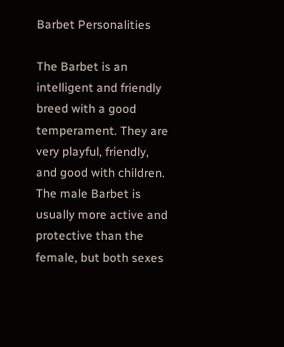Barbet Personalities

The Barbet is an intelligent and friendly breed with a good temperament. They are very playful, friendly, and good with children. The male Barbet is usually more active and protective than the female, but both sexes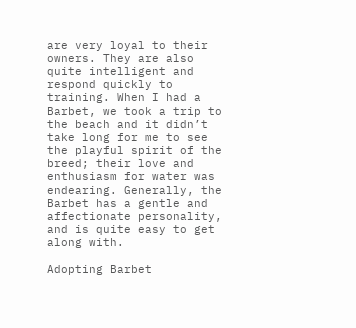are very loyal to their owners. They are also quite intelligent and respond quickly to training. When I had a Barbet, we took a trip to the beach and it didn’t take long for me to see the playful spirit of the breed; their love and enthusiasm for water was endearing. Generally, the Barbet has a gentle and affectionate personality, and is quite easy to get along with.

Adopting Barbet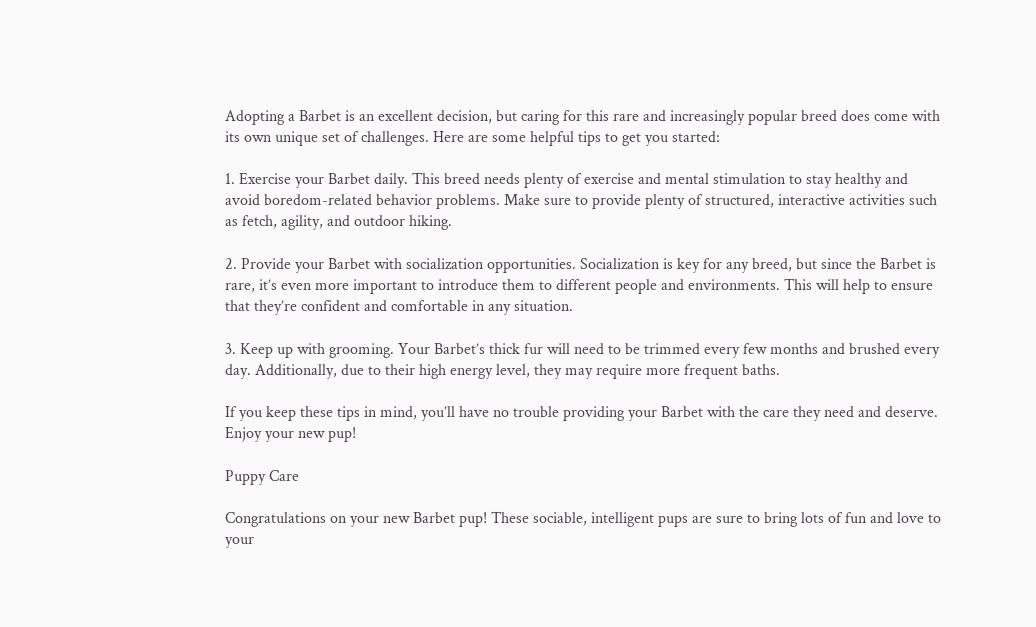Adopting a Barbet is an excellent decision, but caring for this rare and increasingly popular breed does come with its own unique set of challenges. Here are some helpful tips to get you started:

1. Exercise your Barbet daily. This breed needs plenty of exercise and mental stimulation to stay healthy and avoid boredom-related behavior problems. Make sure to provide plenty of structured, interactive activities such as fetch, agility, and outdoor hiking.

2. Provide your Barbet with socialization opportunities. Socialization is key for any breed, but since the Barbet is rare, it’s even more important to introduce them to different people and environments. This will help to ensure that they’re confident and comfortable in any situation.

3. Keep up with grooming. Your Barbet’s thick fur will need to be trimmed every few months and brushed every day. Additionally, due to their high energy level, they may require more frequent baths.

If you keep these tips in mind, you’ll have no trouble providing your Barbet with the care they need and deserve. Enjoy your new pup!

Puppy Care

Congratulations on your new Barbet pup! These sociable, intelligent pups are sure to bring lots of fun and love to your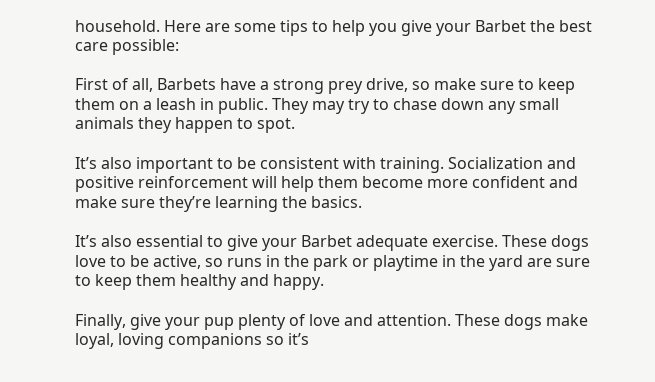household. Here are some tips to help you give your Barbet the best care possible:

First of all, Barbets have a strong prey drive, so make sure to keep them on a leash in public. They may try to chase down any small animals they happen to spot.

It’s also important to be consistent with training. Socialization and positive reinforcement will help them become more confident and make sure they’re learning the basics.

It’s also essential to give your Barbet adequate exercise. These dogs love to be active, so runs in the park or playtime in the yard are sure to keep them healthy and happy.

Finally, give your pup plenty of love and attention. These dogs make loyal, loving companions so it’s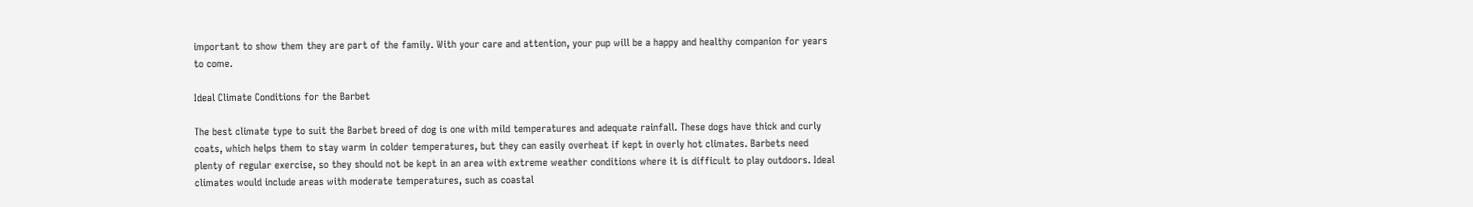important to show them they are part of the family. With your care and attention, your pup will be a happy and healthy companion for years to come.

Ideal Climate Conditions for the Barbet

The best climate type to suit the Barbet breed of dog is one with mild temperatures and adequate rainfall. These dogs have thick and curly coats, which helps them to stay warm in colder temperatures, but they can easily overheat if kept in overly hot climates. Barbets need plenty of regular exercise, so they should not be kept in an area with extreme weather conditions where it is difficult to play outdoors. Ideal climates would include areas with moderate temperatures, such as coastal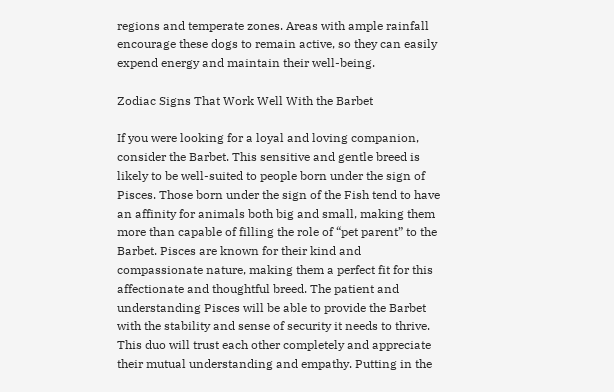regions and temperate zones. Areas with ample rainfall encourage these dogs to remain active, so they can easily expend energy and maintain their well-being.

Zodiac Signs That Work Well With the Barbet

If you were looking for a loyal and loving companion, consider the Barbet. This sensitive and gentle breed is likely to be well-suited to people born under the sign of Pisces. Those born under the sign of the Fish tend to have an affinity for animals both big and small, making them more than capable of filling the role of “pet parent” to the Barbet. Pisces are known for their kind and compassionate nature, making them a perfect fit for this affectionate and thoughtful breed. The patient and understanding Pisces will be able to provide the Barbet with the stability and sense of security it needs to thrive. This duo will trust each other completely and appreciate their mutual understanding and empathy. Putting in the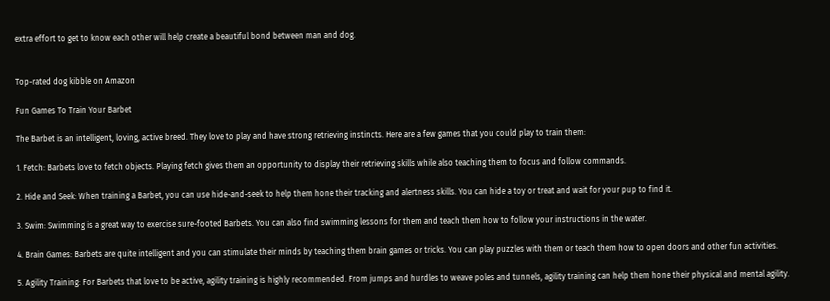extra effort to get to know each other will help create a beautiful bond between man and dog.


Top-rated dog kibble on Amazon

Fun Games To Train Your Barbet

The Barbet is an intelligent, loving, active breed. They love to play and have strong retrieving instincts. Here are a few games that you could play to train them:

1. Fetch: Barbets love to fetch objects. Playing fetch gives them an opportunity to display their retrieving skills while also teaching them to focus and follow commands.

2. Hide and Seek: When training a Barbet, you can use hide-and-seek to help them hone their tracking and alertness skills. You can hide a toy or treat and wait for your pup to find it.

3. Swim: Swimming is a great way to exercise sure-footed Barbets. You can also find swimming lessons for them and teach them how to follow your instructions in the water.

4. Brain Games: Barbets are quite intelligent and you can stimulate their minds by teaching them brain games or tricks. You can play puzzles with them or teach them how to open doors and other fun activities.

5. Agility Training: For Barbets that love to be active, agility training is highly recommended. From jumps and hurdles to weave poles and tunnels, agility training can help them hone their physical and mental agility.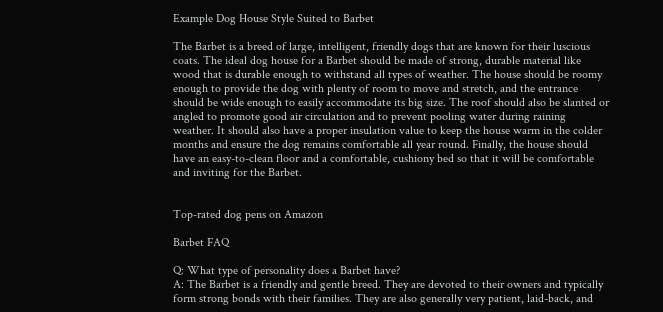Example Dog House Style Suited to Barbet

The Barbet is a breed of large, intelligent, friendly dogs that are known for their luscious coats. The ideal dog house for a Barbet should be made of strong, durable material like wood that is durable enough to withstand all types of weather. The house should be roomy enough to provide the dog with plenty of room to move and stretch, and the entrance should be wide enough to easily accommodate its big size. The roof should also be slanted or angled to promote good air circulation and to prevent pooling water during raining weather. It should also have a proper insulation value to keep the house warm in the colder months and ensure the dog remains comfortable all year round. Finally, the house should have an easy-to-clean floor and a comfortable, cushiony bed so that it will be comfortable and inviting for the Barbet.


Top-rated dog pens on Amazon

Barbet FAQ

Q: What type of personality does a Barbet have?
A: The Barbet is a friendly and gentle breed. They are devoted to their owners and typically form strong bonds with their families. They are also generally very patient, laid-back, and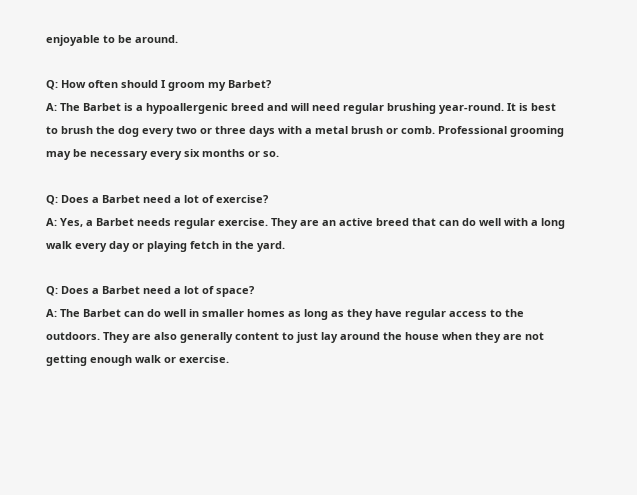enjoyable to be around.

Q: How often should I groom my Barbet?
A: The Barbet is a hypoallergenic breed and will need regular brushing year-round. It is best to brush the dog every two or three days with a metal brush or comb. Professional grooming may be necessary every six months or so.

Q: Does a Barbet need a lot of exercise?
A: Yes, a Barbet needs regular exercise. They are an active breed that can do well with a long walk every day or playing fetch in the yard.

Q: Does a Barbet need a lot of space?
A: The Barbet can do well in smaller homes as long as they have regular access to the outdoors. They are also generally content to just lay around the house when they are not getting enough walk or exercise.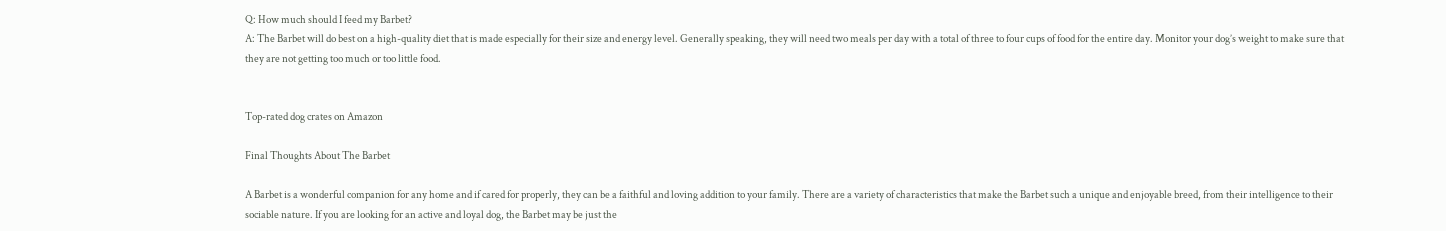Q: How much should I feed my Barbet?
A: The Barbet will do best on a high-quality diet that is made especially for their size and energy level. Generally speaking, they will need two meals per day with a total of three to four cups of food for the entire day. Monitor your dog’s weight to make sure that they are not getting too much or too little food.


Top-rated dog crates on Amazon

Final Thoughts About The Barbet

A Barbet is a wonderful companion for any home and if cared for properly, they can be a faithful and loving addition to your family. There are a variety of characteristics that make the Barbet such a unique and enjoyable breed, from their intelligence to their sociable nature. If you are looking for an active and loyal dog, the Barbet may be just the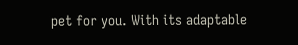pet for you. With its adaptable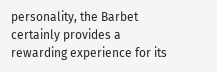personality, the Barbet certainly provides a rewarding experience for its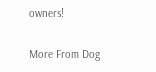owners!

More From Dog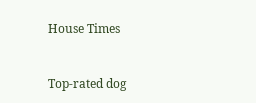House Times


Top-rated dog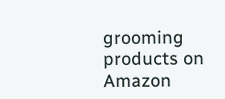grooming products on Amazon